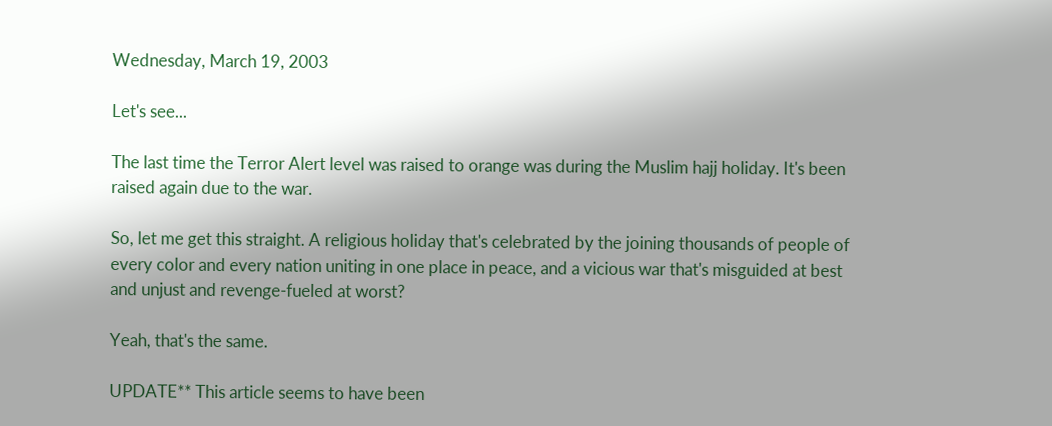Wednesday, March 19, 2003

Let's see...

The last time the Terror Alert level was raised to orange was during the Muslim hajj holiday. It's been raised again due to the war.

So, let me get this straight. A religious holiday that's celebrated by the joining thousands of people of every color and every nation uniting in one place in peace, and a vicious war that's misguided at best and unjust and revenge-fueled at worst?

Yeah, that's the same.

UPDATE** This article seems to have been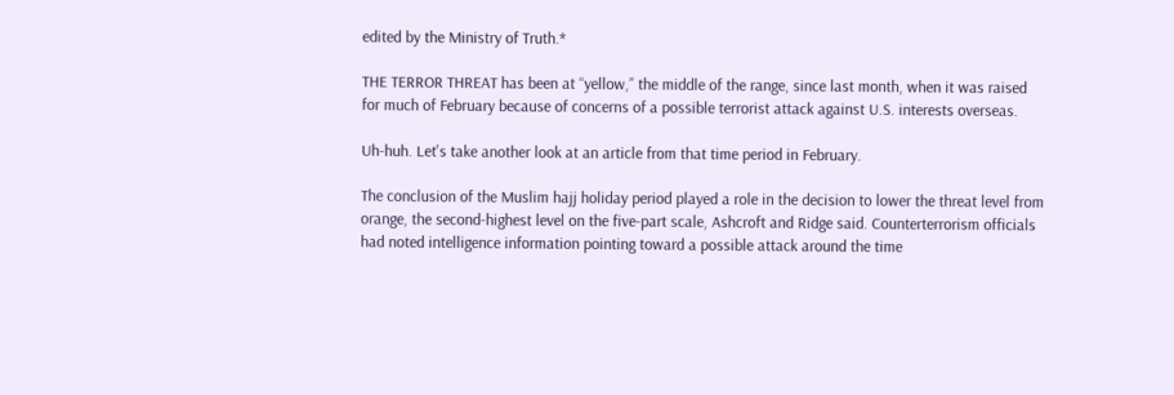edited by the Ministry of Truth.*

THE TERROR THREAT has been at “yellow,” the middle of the range, since last month, when it was raised for much of February because of concerns of a possible terrorist attack against U.S. interests overseas.

Uh-huh. Let's take another look at an article from that time period in February.

The conclusion of the Muslim hajj holiday period played a role in the decision to lower the threat level from orange, the second-highest level on the five-part scale, Ashcroft and Ridge said. Counterterrorism officials had noted intelligence information pointing toward a possible attack around the time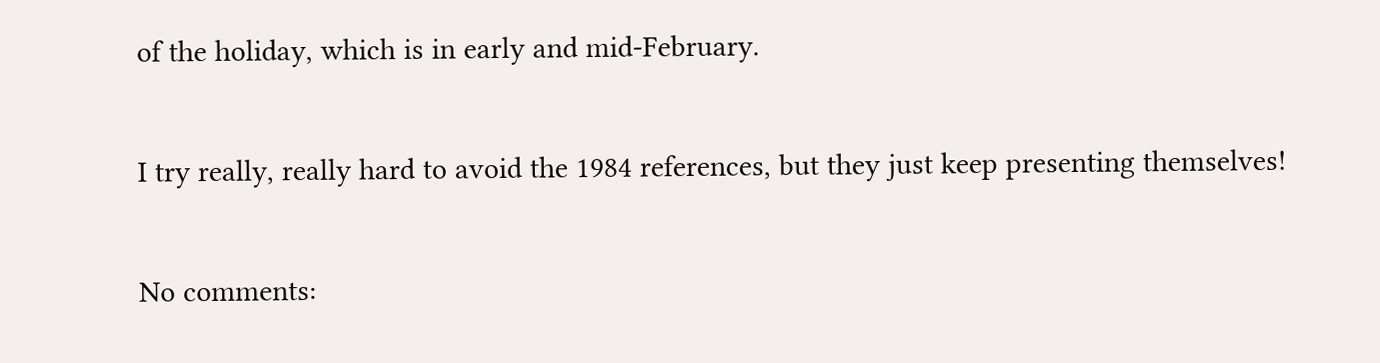of the holiday, which is in early and mid-February.

I try really, really hard to avoid the 1984 references, but they just keep presenting themselves!

No comments: